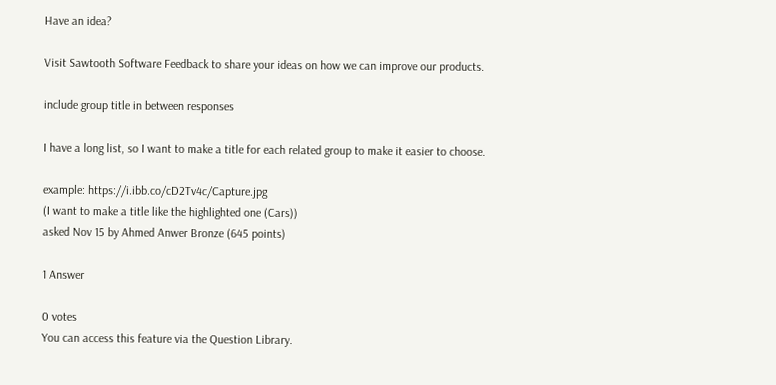Have an idea?

Visit Sawtooth Software Feedback to share your ideas on how we can improve our products.

include group title in between responses

I have a long list, so I want to make a title for each related group to make it easier to choose.

example: https://i.ibb.co/cD2Tv4c/Capture.jpg
(I want to make a title like the highlighted one (Cars))
asked Nov 15 by Ahmed Anwer Bronze (645 points)

1 Answer

0 votes
You can access this feature via the Question Library.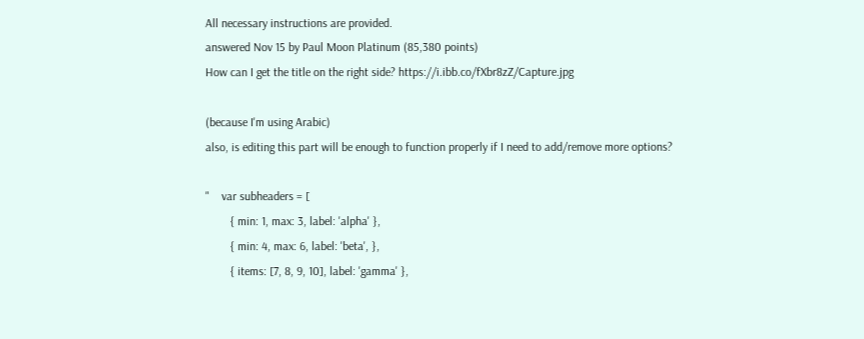All necessary instructions are provided.
answered Nov 15 by Paul Moon Platinum (85,380 points)
How can I get the title on the right side? https://i.ibb.co/fXbr8zZ/Capture.jpg

(because I'm using Arabic)
also, is editing this part will be enough to function properly if I need to add/remove more options?

"    var subheaders = [
        { min: 1, max: 3, label: 'alpha' },
        { min: 4, max: 6, label: 'beta', },
        { items: [7, 8, 9, 10], label: 'gamma' },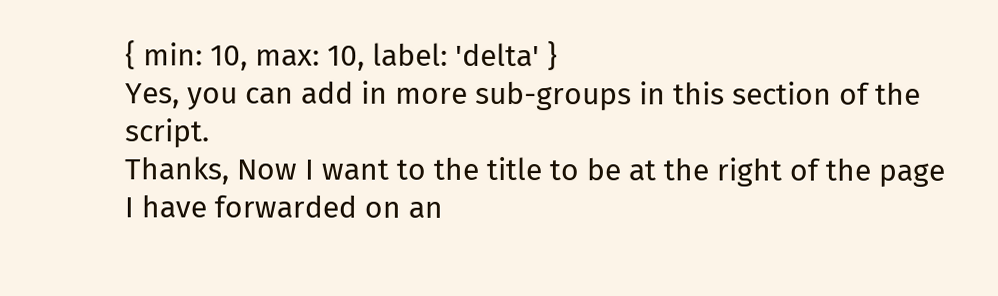{ min: 10, max: 10, label: 'delta' }
Yes, you can add in more sub-groups in this section of the script.
Thanks, Now I want to the title to be at the right of the page
I have forwarded on an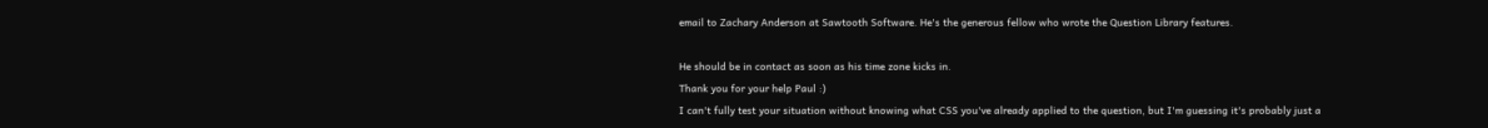email to Zachary Anderson at Sawtooth Software. He's the generous fellow who wrote the Question Library features.

He should be in contact as soon as his time zone kicks in.
Thank you for your help Paul :)
I can't fully test your situation without knowing what CSS you've already applied to the question, but I'm guessing it's probably just a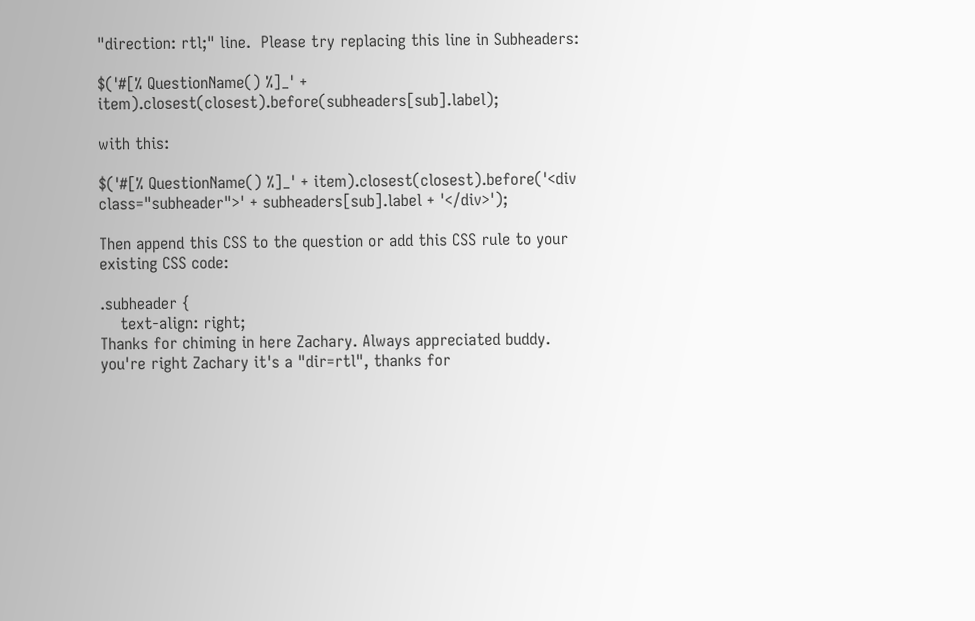"direction: rtl;" line.  Please try replacing this line in Subheaders:

$('#[% QuestionName() %]_' + item).closest(closest).before(subheaders[sub].label);

with this:

$('#[% QuestionName() %]_' + item).closest(closest).before('<div class="subheader">' + subheaders[sub].label + '</div>');

Then append this CSS to the question or add this CSS rule to your existing CSS code:

.subheader {
    text-align: right;
Thanks for chiming in here Zachary. Always appreciated buddy.
you're right Zachary it's a "dir=rtl", thanks for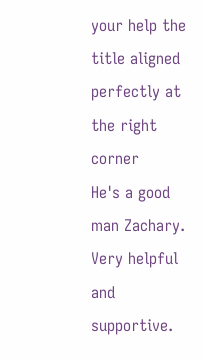your help the title aligned perfectly at the right corner
He's a good man Zachary. Very helpful and supportive.